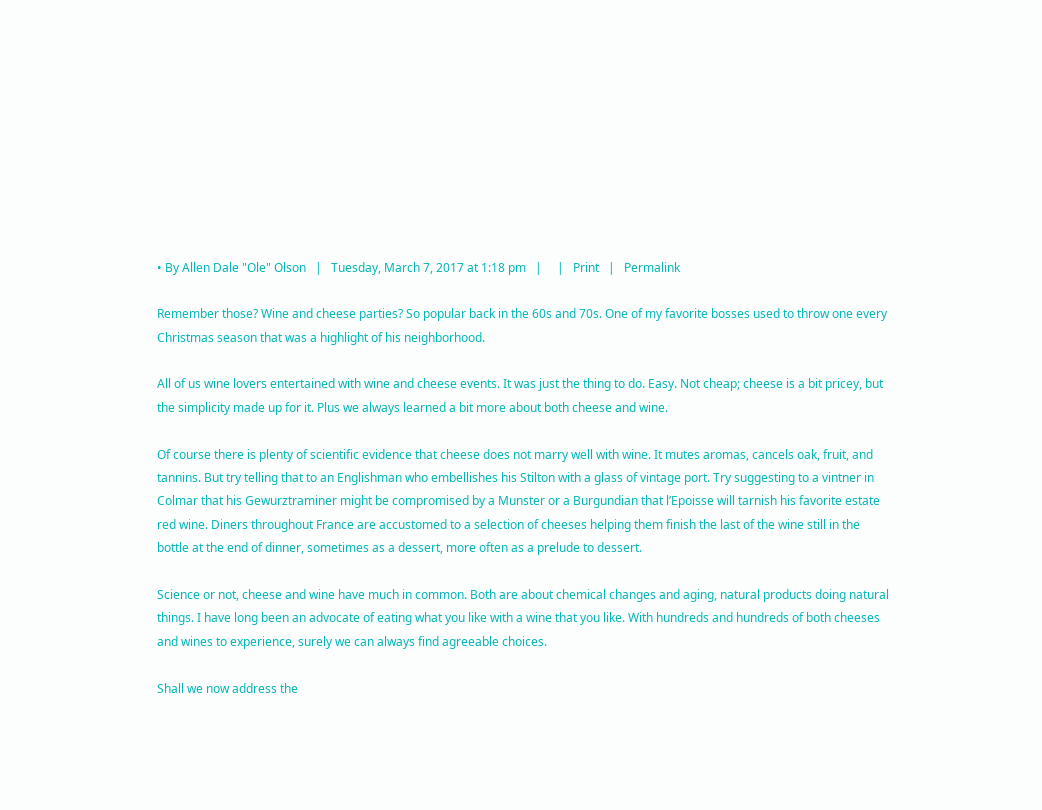• By Allen Dale "Ole" Olson   |   Tuesday, March 7, 2017 at 1:18 pm   |     |   Print   |   Permalink

Remember those? Wine and cheese parties? So popular back in the 60s and 70s. One of my favorite bosses used to throw one every Christmas season that was a highlight of his neighborhood.

All of us wine lovers entertained with wine and cheese events. It was just the thing to do. Easy. Not cheap; cheese is a bit pricey, but the simplicity made up for it. Plus we always learned a bit more about both cheese and wine.

Of course there is plenty of scientific evidence that cheese does not marry well with wine. It mutes aromas, cancels oak, fruit, and tannins. But try telling that to an Englishman who embellishes his Stilton with a glass of vintage port. Try suggesting to a vintner in Colmar that his Gewurztraminer might be compromised by a Munster or a Burgundian that l’Epoisse will tarnish his favorite estate red wine. Diners throughout France are accustomed to a selection of cheeses helping them finish the last of the wine still in the bottle at the end of dinner, sometimes as a dessert, more often as a prelude to dessert.

Science or not, cheese and wine have much in common. Both are about chemical changes and aging, natural products doing natural things. I have long been an advocate of eating what you like with a wine that you like. With hundreds and hundreds of both cheeses and wines to experience, surely we can always find agreeable choices.

Shall we now address the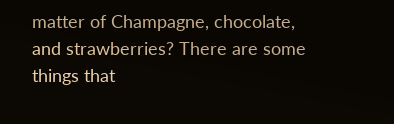matter of Champagne, chocolate, and strawberries? There are some things that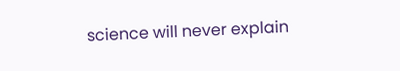science will never explain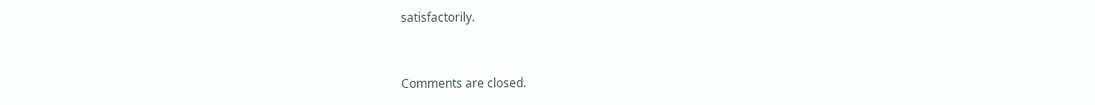satisfactorily.


Comments are closed.